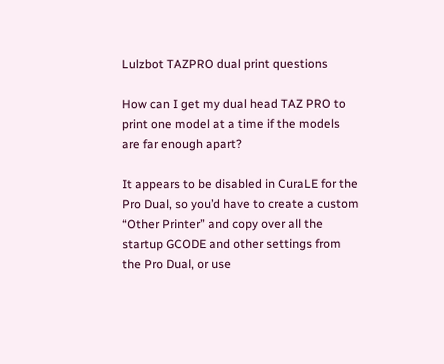Lulzbot TAZPRO dual print questions

How can I get my dual head TAZ PRO to print one model at a time if the models are far enough apart?

It appears to be disabled in CuraLE for the Pro Dual, so you’d have to create a custom “Other Printer” and copy over all the startup GCODE and other settings from the Pro Dual, or use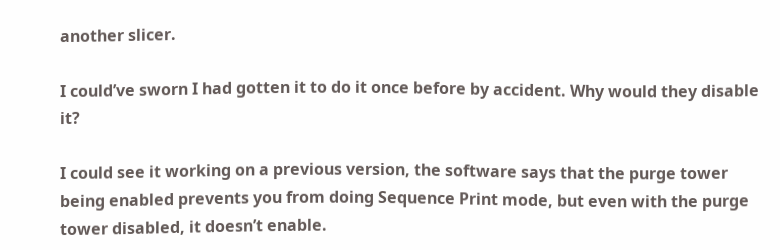another slicer.

I could’ve sworn I had gotten it to do it once before by accident. Why would they disable it?

I could see it working on a previous version, the software says that the purge tower being enabled prevents you from doing Sequence Print mode, but even with the purge tower disabled, it doesn’t enable.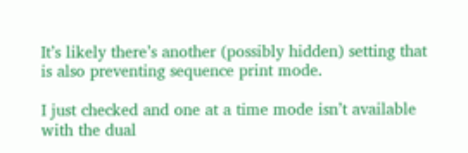It’s likely there’s another (possibly hidden) setting that is also preventing sequence print mode.

I just checked and one at a time mode isn’t available with the dual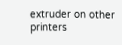extruder on other printers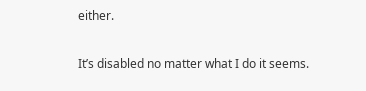either.

It’s disabled no matter what I do it seems.